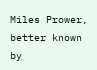Miles Prower, better known by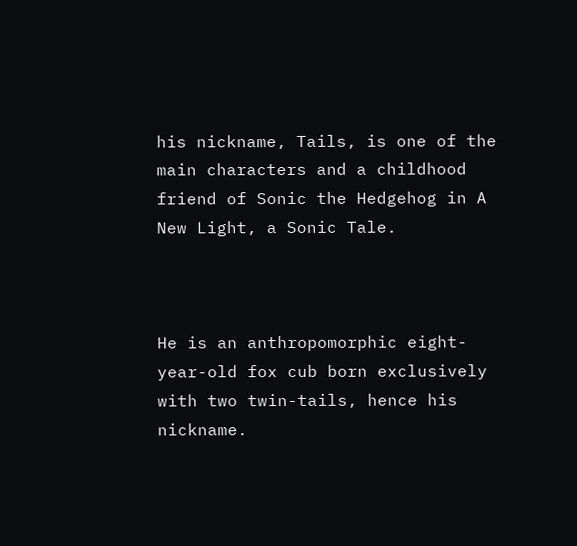his nickname, Tails, is one of the main characters and a childhood friend of Sonic the Hedgehog in A New Light, a Sonic Tale.



He is an anthropomorphic eight-year-old fox cub born exclusively with two twin-tails, hence his nickname.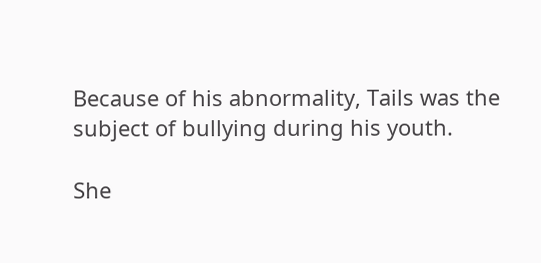Because of his abnormality, Tails was the subject of bullying during his youth.

She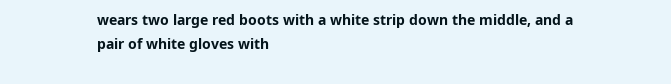wears two large red boots with a white strip down the middle, and a pair of white gloves with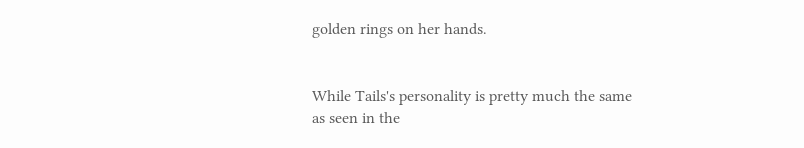golden rings on her hands.


While Tails's personality is pretty much the same as seen in the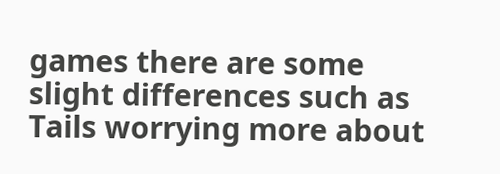games there are some slight differences such as Tails worrying more about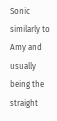Sonic similarly to Amy and usually being the straight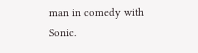man in comedy with Sonic.